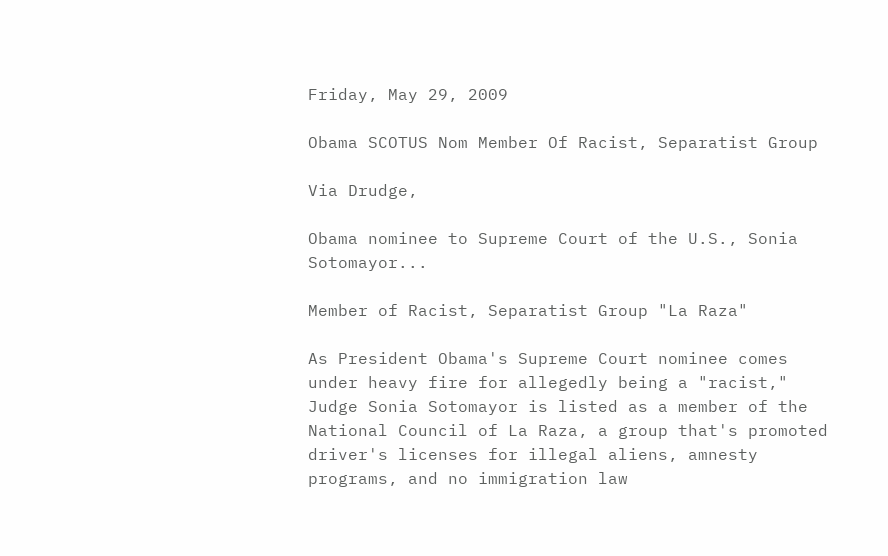Friday, May 29, 2009

Obama SCOTUS Nom Member Of Racist, Separatist Group

Via Drudge,

Obama nominee to Supreme Court of the U.S., Sonia Sotomayor...

Member of Racist, Separatist Group "La Raza"

As President Obama's Supreme Court nominee comes under heavy fire for allegedly being a "racist," Judge Sonia Sotomayor is listed as a member of the National Council of La Raza, a group that's promoted driver's licenses for illegal aliens, amnesty programs, and no immigration law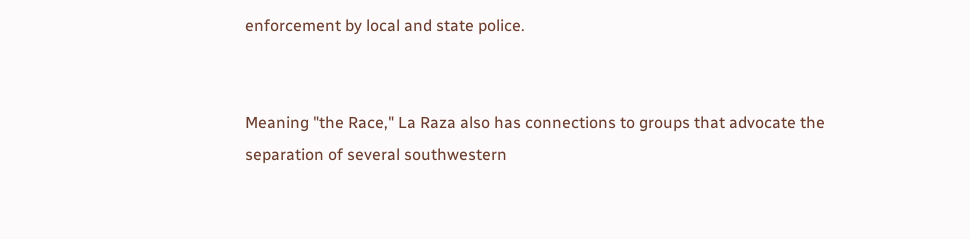enforcement by local and state police.


Meaning "the Race," La Raza also has connections to groups that advocate the separation of several southwestern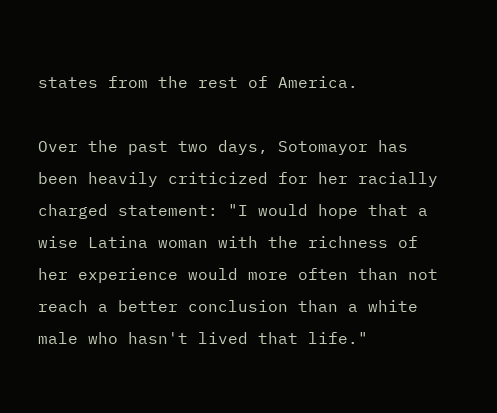states from the rest of America.

Over the past two days, Sotomayor has been heavily criticized for her racially charged statement: "I would hope that a wise Latina woman with the richness of her experience would more often than not reach a better conclusion than a white male who hasn't lived that life."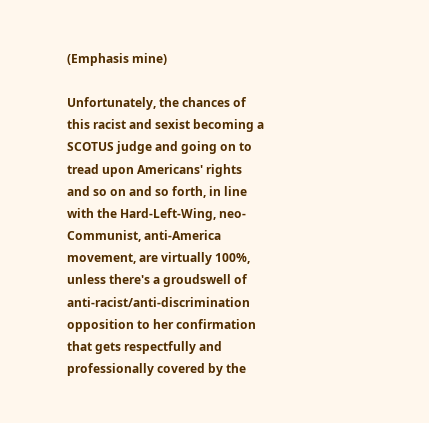(Emphasis mine)

Unfortunately, the chances of this racist and sexist becoming a SCOTUS judge and going on to tread upon Americans' rights and so on and so forth, in line with the Hard-Left-Wing, neo-Communist, anti-America movement, are virtually 100%, unless there's a groudswell of anti-racist/anti-discrimination opposition to her confirmation that gets respectfully and professionally covered by the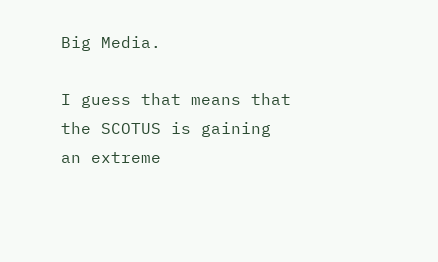Big Media.

I guess that means that the SCOTUS is gaining an extreme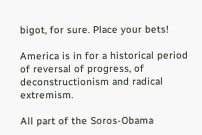bigot, for sure. Place your bets!

America is in for a historical period of reversal of progress, of deconstructionism and radical extremism.

All part of the Soros-Obama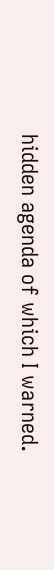hidden agenda of which I warned.